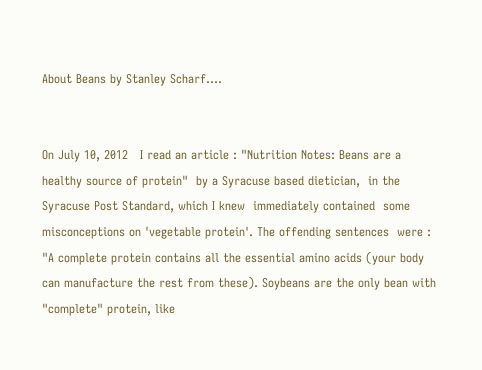About Beans by Stanley Scharf....


On July 10, 2012   I read an article : "Nutrition Notes: Beans are a
healthy source of protein"  by a Syracuse based dietician,  in the
Syracuse Post Standard, which I knew  immediately contained  some
misconceptions on 'vegetable protein'. The offending sentences  were :
"A complete protein contains all the essential amino acids (your body
can manufacture the rest from these). Soybeans are the only bean with
"complete" protein, like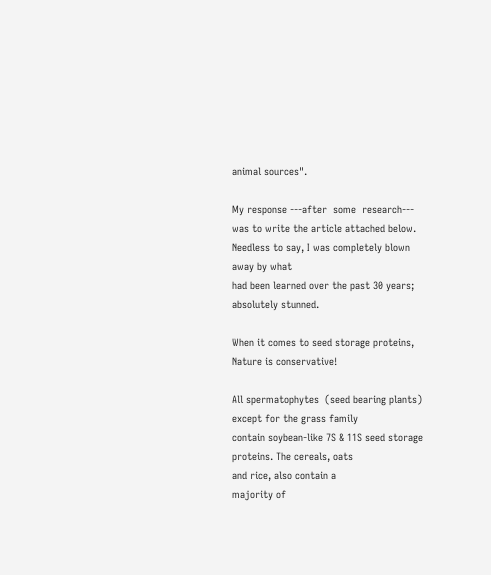animal sources".

My response ---after  some  research--- was to write the article attached below.
Needless to say, I was completely blown away by what
had been learned over the past 30 years; absolutely stunned.

When it comes to seed storage proteins, Nature is conservative!

All spermatophytes  (seed bearing plants) except for the grass family
contain soybean-like 7S & 11S seed storage proteins. The cereals, oats
and rice, also contain a
majority of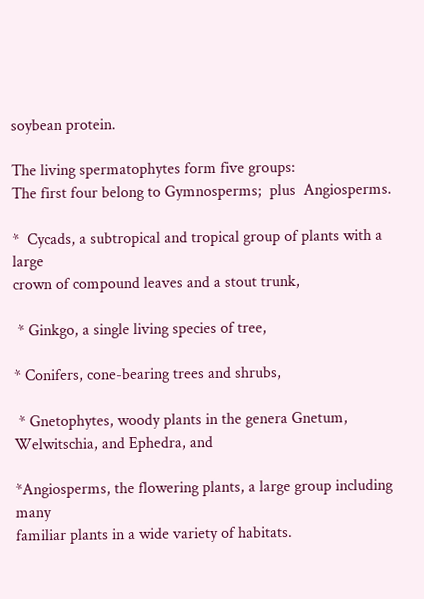soybean protein.

The living spermatophytes form five groups:
The first four belong to Gymnosperms;  plus  Angiosperms.

*  Cycads, a subtropical and tropical group of plants with a large
crown of compound leaves and a stout trunk,

 * Ginkgo, a single living species of tree,

* Conifers, cone-bearing trees and shrubs,

 * Gnetophytes, woody plants in the genera Gnetum, Welwitschia, and Ephedra, and

*Angiosperms, the flowering plants, a large group including many
familiar plants in a wide variety of habitats.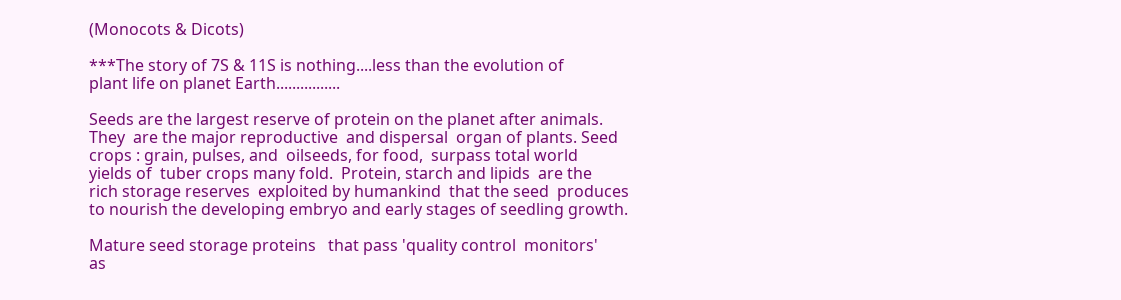(Monocots & Dicots)

***The story of 7S & 11S is nothing....less than the evolution of
plant life on planet Earth................

Seeds are the largest reserve of protein on the planet after animals.
They  are the major reproductive  and dispersal  organ of plants. Seed
crops : grain, pulses, and  oilseeds, for food,  surpass total world
yields of  tuber crops many fold.  Protein, starch and lipids  are the
rich storage reserves  exploited by humankind  that the seed  produces
to nourish the developing embryo and early stages of seedling growth.

Mature seed storage proteins   that pass 'quality control  monitors'
as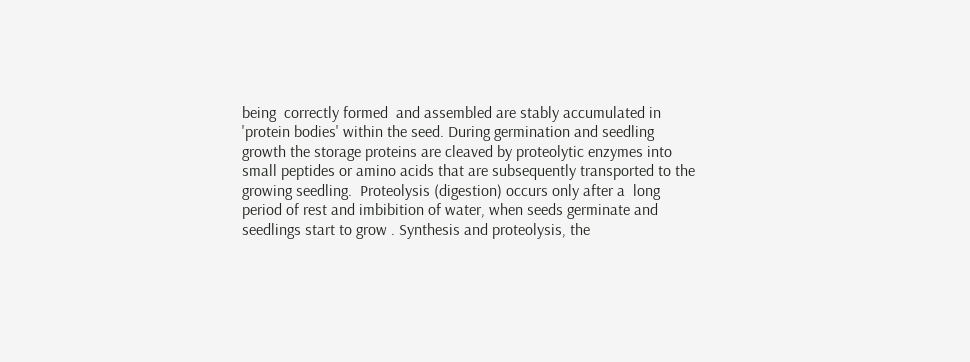being  correctly formed  and assembled are stably accumulated in
'protein bodies' within the seed. During germination and seedling
growth the storage proteins are cleaved by proteolytic enzymes into
small peptides or amino acids that are subsequently transported to the
growing seedling.  Proteolysis (digestion) occurs only after a  long
period of rest and imbibition of water, when seeds germinate and
seedlings start to grow . Synthesis and proteolysis, the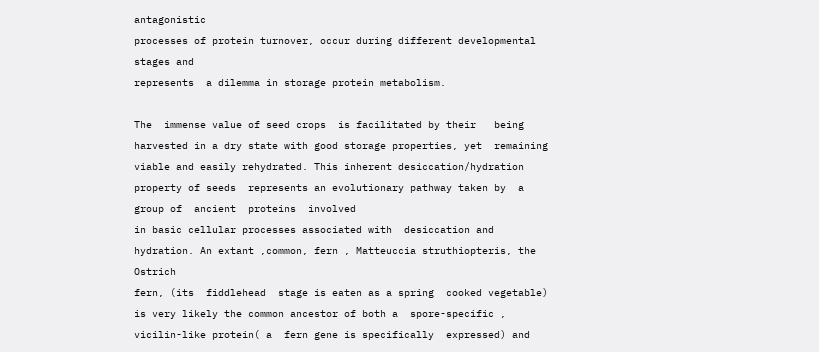antagonistic
processes of protein turnover, occur during different developmental
stages and
represents  a dilemma in storage protein metabolism.

The  immense value of seed crops  is facilitated by their   being
harvested in a dry state with good storage properties, yet  remaining
viable and easily rehydrated. This inherent desiccation/hydration
property of seeds  represents an evolutionary pathway taken by  a
group of  ancient  proteins  involved
in basic cellular processes associated with  desiccation and
hydration. An extant ,common, fern , Matteuccia struthiopteris, the Ostrich
fern, (its  fiddlehead  stage is eaten as a spring  cooked vegetable)
is very likely the common ancestor of both a  spore-specific ,
vicilin-like protein( a  fern gene is specifically  expressed) and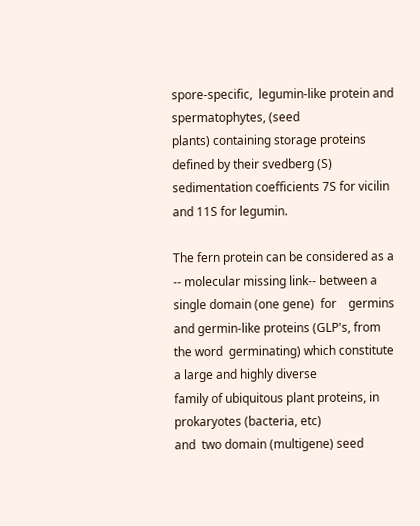spore-specific,  legumin-like protein and spermatophytes, (seed
plants) containing storage proteins defined by their svedberg (S)
sedimentation coefficients 7S for vicilin and 11S for legumin.

The fern protein can be considered as a -- molecular missing link-- between a
single domain (one gene)  for    germins and germin-like proteins (GLP's, from
the word  germinating) which constitute a large and highly diverse
family of ubiquitous plant proteins, in  prokaryotes (bacteria, etc)
and  two domain (multigene) seed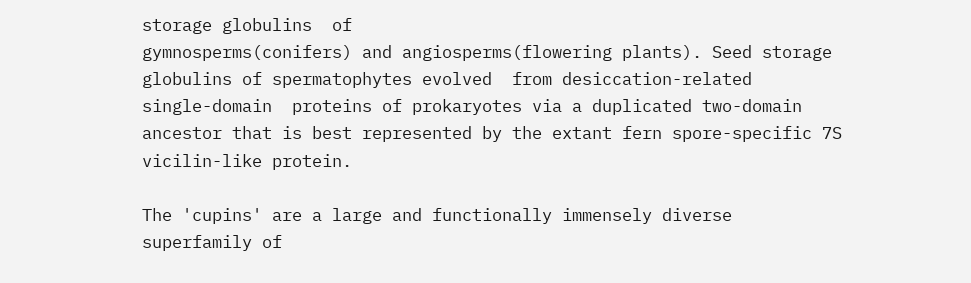storage globulins  of
gymnosperms(conifers) and angiosperms(flowering plants). Seed storage
globulins of spermatophytes evolved  from desiccation-related
single-domain  proteins of prokaryotes via a duplicated two-domain
ancestor that is best represented by the extant fern spore-specific 7S
vicilin-like protein.

The 'cupins' are a large and functionally immensely diverse
superfamily of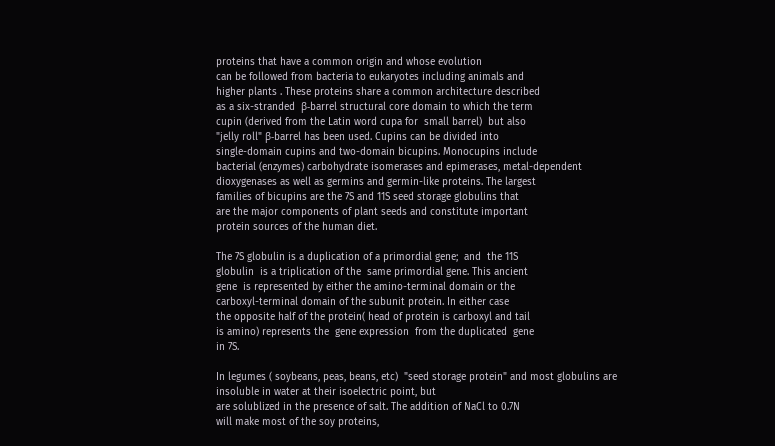proteins that have a common origin and whose evolution
can be followed from bacteria to eukaryotes including animals and
higher plants . These proteins share a common architecture described
as a six-stranded  β-barrel structural core domain to which the term
cupin (derived from the Latin word cupa for  small barrel)  but also
"jelly roll" β-barrel has been used. Cupins can be divided into
single-domain cupins and two-domain bicupins. Monocupins include
bacterial (enzymes) carbohydrate isomerases and epimerases, metal-dependent
dioxygenases as well as germins and germin-like proteins. The largest
families of bicupins are the 7S and 11S seed storage globulins that
are the major components of plant seeds and constitute important
protein sources of the human diet.

The 7S globulin is a duplication of a primordial gene;  and  the 11S
globulin  is a triplication of the  same primordial gene. This ancient
gene  is represented by either the amino-terminal domain or the
carboxyl-terminal domain of the subunit protein. In either case
the opposite half of the protein( head of protein is carboxyl and tail
is amino) represents the  gene expression  from the duplicated  gene
in 7S.

In legumes ( soybeans, peas, beans, etc)  "seed storage protein" and most globulins are insoluble in water at their isoelectric point, but
are solublized in the presence of salt. The addition of NaCl to 0.7N
will make most of the soy proteins,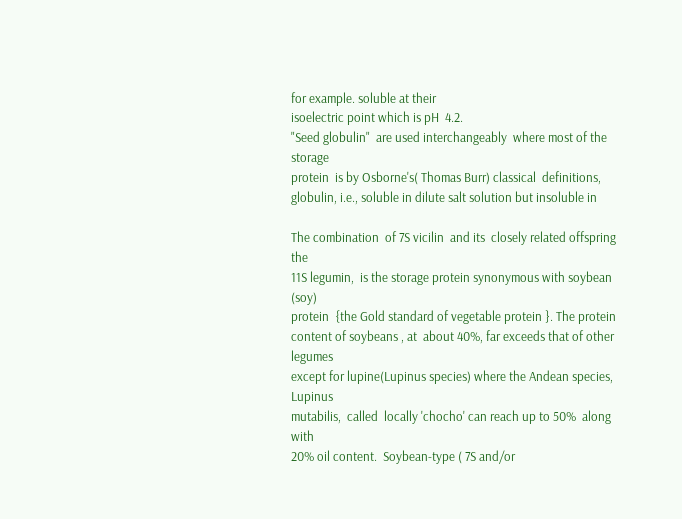for example. soluble at their
isoelectric point which is pH  4.2.
"Seed globulin"  are used interchangeably  where most of the  storage
protein  is by Osborne's( Thomas Burr) classical  definitions,
globulin, i.e., soluble in dilute salt solution but insoluble in

The combination  of 7S vicilin  and its  closely related offspring the
11S legumin,  is the storage protein synonymous with soybean (soy)
protein  {the Gold standard of vegetable protein }. The protein
content of soybeans , at  about 40%, far exceeds that of other legumes
except for lupine(Lupinus species) where the Andean species, Lupinus
mutabilis,  called  locally 'chocho' can reach up to 50%  along with
20% oil content.  Soybean-type ( 7S and/or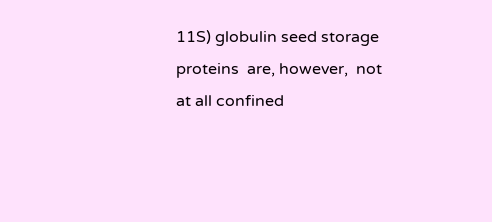11S) globulin seed storage
proteins  are, however,  not at all confined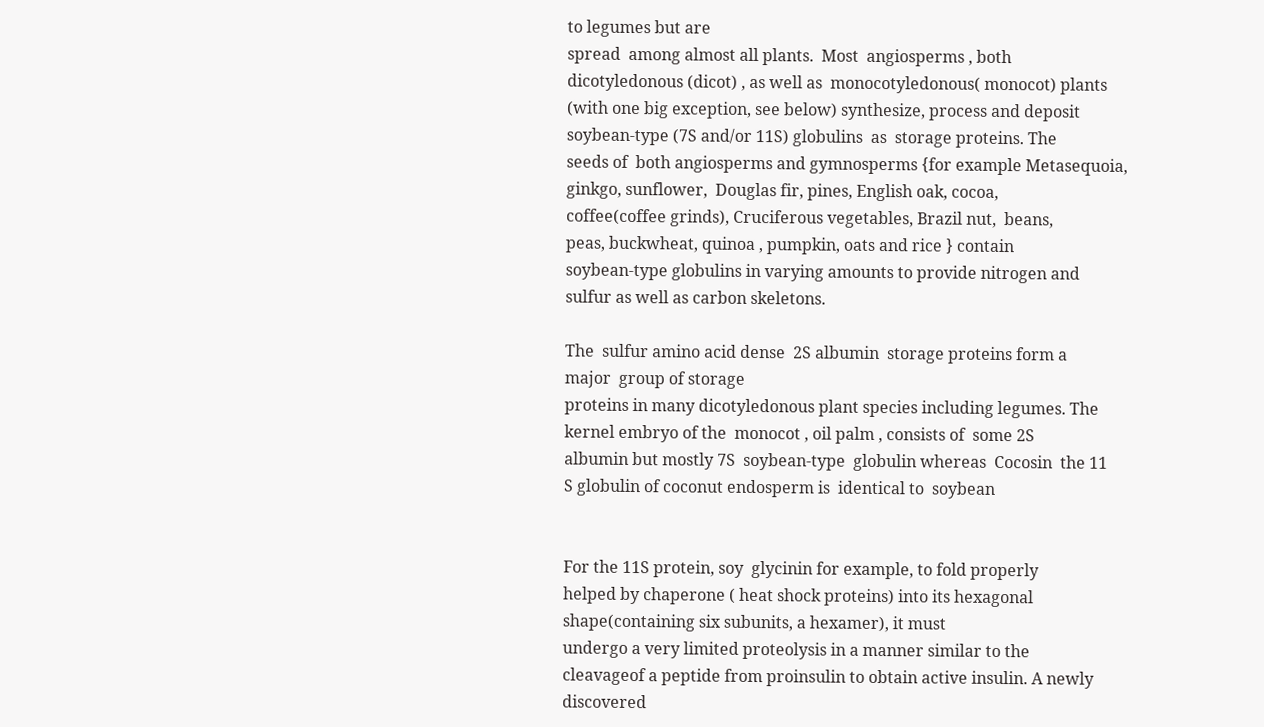to legumes but are
spread  among almost all plants.  Most  angiosperms , both
dicotyledonous (dicot) , as well as  monocotyledonous( monocot) plants
(with one big exception, see below) synthesize, process and deposit
soybean-type (7S and/or 11S) globulins  as  storage proteins. The
seeds of  both angiosperms and gymnosperms {for example Metasequoia,
ginkgo, sunflower,  Douglas fir, pines, English oak, cocoa,
coffee(coffee grinds), Cruciferous vegetables, Brazil nut,  beans,
peas, buckwheat, quinoa , pumpkin, oats and rice } contain
soybean-type globulins in varying amounts to provide nitrogen and
sulfur as well as carbon skeletons.

The  sulfur amino acid dense  2S albumin  storage proteins form a
major  group of storage
proteins in many dicotyledonous plant species including legumes. The
kernel embryo of the  monocot , oil palm , consists of  some 2S
albumin but mostly 7S  soybean-type  globulin whereas  Cocosin  the 11
S globulin of coconut endosperm is  identical to  soybean


For the 11S protein, soy  glycinin for example, to fold properly
helped by chaperone ( heat shock proteins) into its hexagonal
shape(containing six subunits, a hexamer), it must
undergo a very limited proteolysis in a manner similar to the
cleavageof a peptide from proinsulin to obtain active insulin. A newly
discovered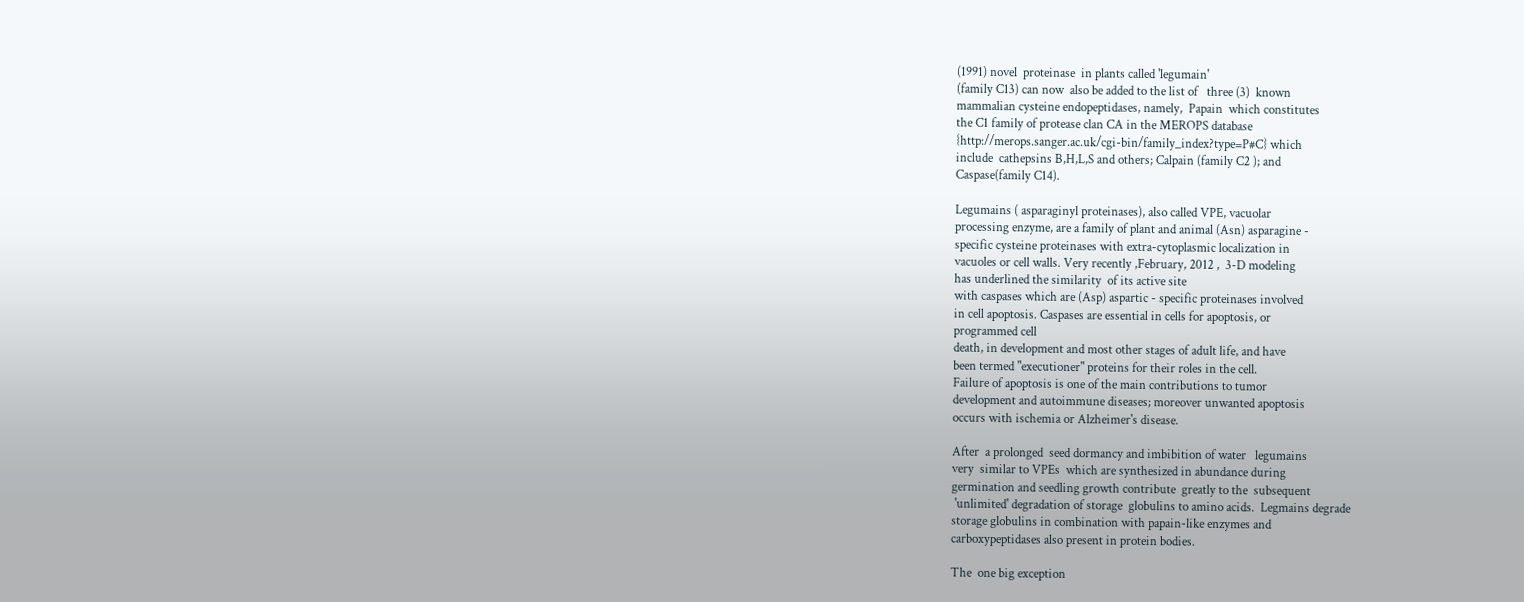(1991) novel  proteinase  in plants called 'legumain'
(family C13) can now  also be added to the list of   three (3)  known
mammalian cysteine endopeptidases, namely,  Papain  which constitutes
the C1 family of protease clan CA in the MEROPS database
{http://merops.sanger.ac.uk/cgi-bin/family_index?type=P#C} which
include  cathepsins B,H,L,S and others; Calpain (family C2 ); and
Caspase(family C14).

Legumains ( asparaginyl proteinases), also called VPE, vacuolar
processing enzyme, are a family of plant and animal (Asn) asparagine -
specific cysteine proteinases with extra-cytoplasmic localization in
vacuoles or cell walls. Very recently ,February, 2012 ,  3-D modeling
has underlined the similarity  of its active site
with caspases which are (Asp) aspartic - specific proteinases involved
in cell apoptosis. Caspases are essential in cells for apoptosis, or
programmed cell
death, in development and most other stages of adult life, and have
been termed "executioner" proteins for their roles in the cell.
Failure of apoptosis is one of the main contributions to tumor
development and autoimmune diseases; moreover unwanted apoptosis
occurs with ischemia or Alzheimer's disease.

After  a prolonged  seed dormancy and imbibition of water   legumains
very  similar to VPEs  which are synthesized in abundance during
germination and seedling growth contribute  greatly to the  subsequent
 'unlimited' degradation of storage  globulins to amino acids.  Legmains degrade
storage globulins in combination with papain-like enzymes and
carboxypeptidases also present in protein bodies.

The  one big exception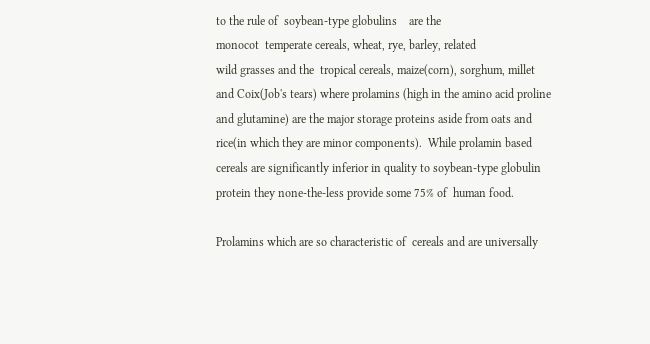to the rule of  soybean-type globulins    are the
monocot  temperate cereals, wheat, rye, barley, related
wild grasses and the  tropical cereals, maize(corn), sorghum, millet
and Coix(Job's tears) where prolamins (high in the amino acid proline
and glutamine) are the major storage proteins aside from oats and
rice(in which they are minor components).  While prolamin based
cereals are significantly inferior in quality to soybean-type globulin
protein they none-the-less provide some 75% of  human food.

Prolamins which are so characteristic of  cereals and are universally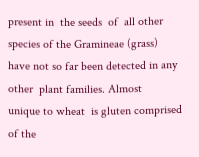present in  the seeds  of  all other species of the Gramineae (grass)
have not so far been detected in any other  plant families. Almost
unique to wheat  is gluten comprised of the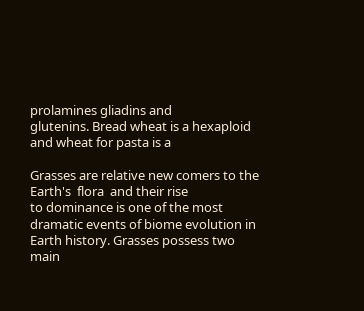prolamines gliadins and
glutenins. Bread wheat is a hexaploid and wheat for pasta is a

Grasses are relative new comers to the Earth's  flora  and their rise
to dominance is one of the most dramatic events of biome evolution in
Earth history. Grasses possess two main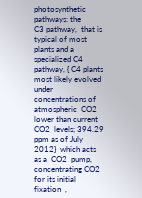photosynthetic pathways: the
C3 pathway,  that is typical of most plants and a specialized C4
pathway, { C4 plants  most likely evolved under concentrations of
atmospheric  CO2 lower than current CO2  levels; 394.29 ppm as of July
2012}  which acts as a  CO2  pump,  concentrating CO2 for its initial
fixation  ,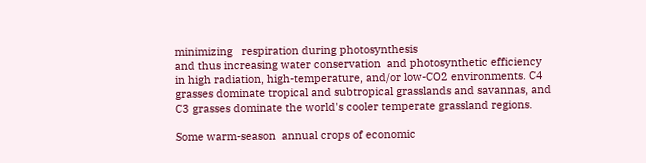minimizing   respiration during photosynthesis
and thus increasing water conservation  and photosynthetic efficiency
in high radiation, high-temperature, and/or low-CO2 environments. C4
grasses dominate tropical and subtropical grasslands and savannas, and
C3 grasses dominate the world's cooler temperate grassland regions.

Some warm-season  annual crops of economic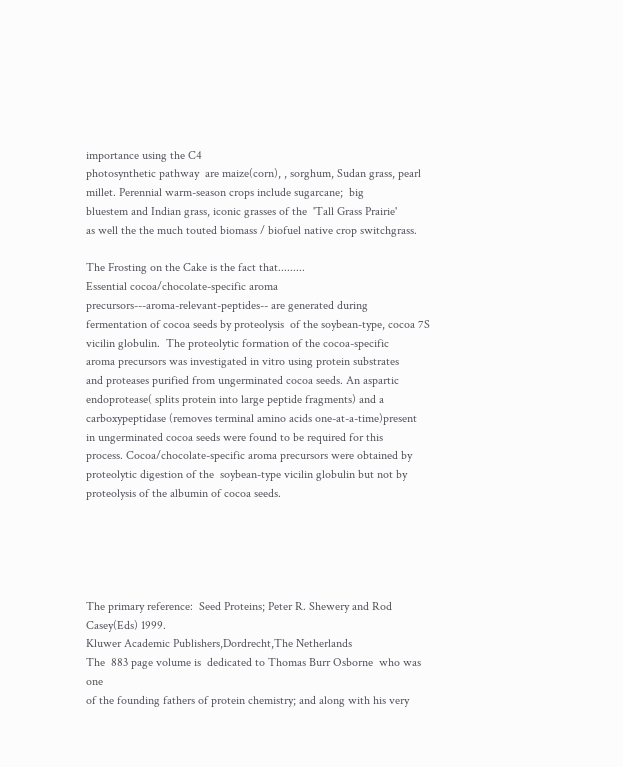importance using the C4
photosynthetic pathway  are maize(corn), , sorghum, Sudan grass, pearl
millet. Perennial warm-season crops include sugarcane;  big
bluestem and Indian grass, iconic grasses of the  'Tall Grass Prairie'
as well the the much touted biomass / biofuel native crop switchgrass.

The Frosting on the Cake is the fact that.........
Essential cocoa/chocolate-specific aroma
precursors---aroma-relevant-peptides-- are generated during
fermentation of cocoa seeds by proteolysis  of the soybean-type, cocoa 7S
vicilin globulin.  The proteolytic formation of the cocoa-specific
aroma precursors was investigated in vitro using protein substrates
and proteases purified from ungerminated cocoa seeds. An aspartic
endoprotease( splits protein into large peptide fragments) and a
carboxypeptidase (removes terminal amino acids one-at-a-time)present
in ungerminated cocoa seeds were found to be required for this
process. Cocoa/chocolate-specific aroma precursors were obtained by
proteolytic digestion of the  soybean-type vicilin globulin but not by
proteolysis of the albumin of cocoa seeds.





The primary reference:  Seed Proteins; Peter R. Shewery and Rod Casey(Eds) 1999.
Kluwer Academic Publishers,Dordrecht,The Netherlands
The  883 page volume is  dedicated to Thomas Burr Osborne  who was one
of the founding fathers of protein chemistry; and along with his very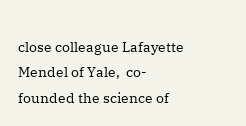close colleague Lafayette Mendel of Yale,  co-founded the science of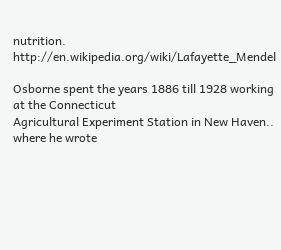nutrition. http://en.wikipedia.org/wiki/Lafayette_Mendel

Osborne spent the years 1886 till 1928 working at the Connecticut
Agricultural Experiment Station in New Haven.. where he wrote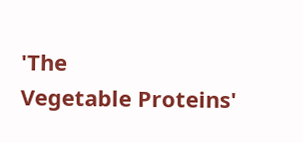'The
Vegetable Proteins'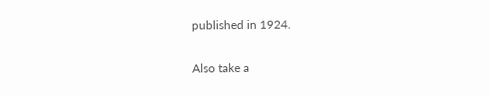published in 1924.

Also take a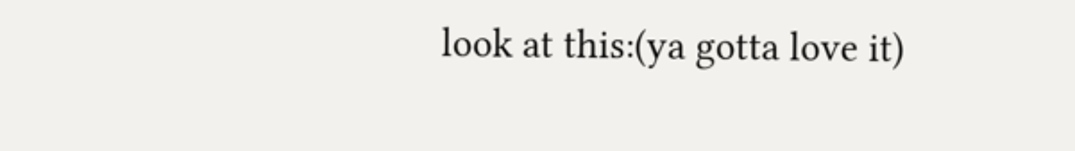look at this:(ya gotta love it)